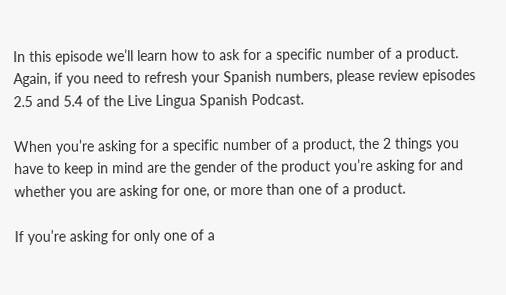In this episode we’ll learn how to ask for a specific number of a product. Again, if you need to refresh your Spanish numbers, please review episodes 2.5 and 5.4 of the Live Lingua Spanish Podcast.

When you’re asking for a specific number of a product, the 2 things you have to keep in mind are the gender of the product you’re asking for and whether you are asking for one, or more than one of a product.

If you’re asking for only one of a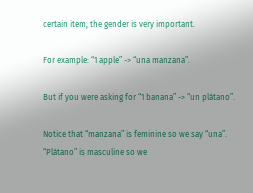certain item, the gender is very important.

For example: “1 apple” -> “una manzana”.

But if you were asking for “1 banana” -> “un plátano”.

Notice that “manzana” is feminine so we say “una”. “Plátano” is masculine so we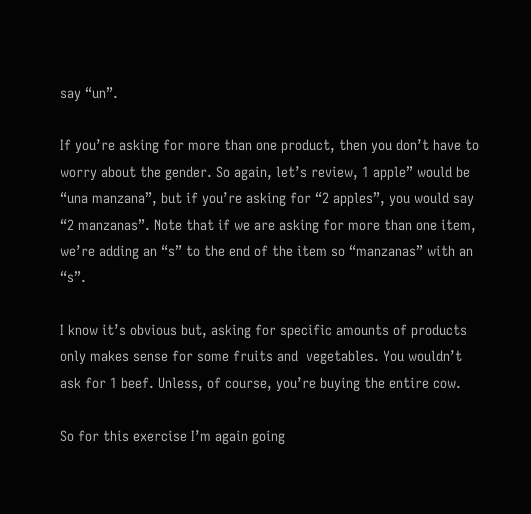say “un”.

If you’re asking for more than one product, then you don’t have to worry about the gender. So again, let’s review, 1 apple” would be “una manzana”, but if you’re asking for “2 apples”, you would say “2 manzanas”. Note that if we are asking for more than one item, we’re adding an “s” to the end of the item so “manzanas” with an “s”.

I know it’s obvious but, asking for specific amounts of products only makes sense for some fruits and  vegetables. You wouldn’t ask for 1 beef. Unless, of course, you’re buying the entire cow.

So for this exercise I’m again going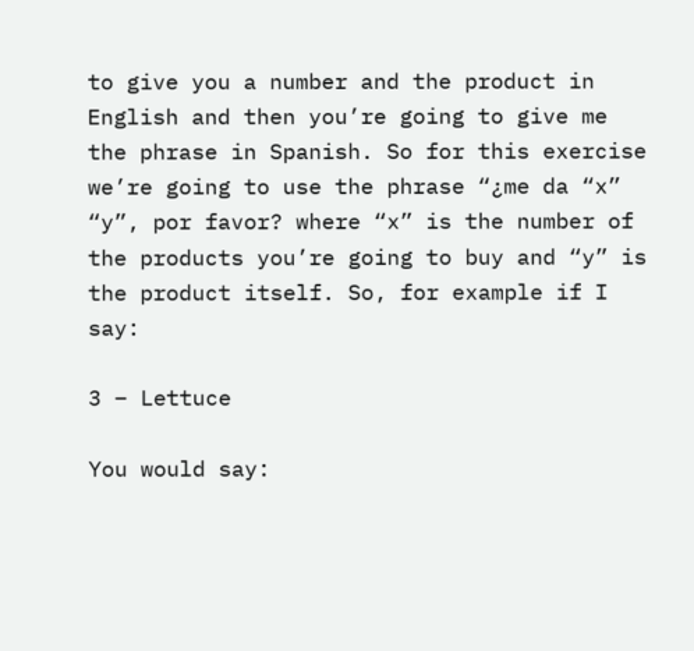to give you a number and the product in English and then you’re going to give me the phrase in Spanish. So for this exercise we’re going to use the phrase “¿me da “x” “y”, por favor? where “x” is the number of the products you’re going to buy and “y” is the product itself. So, for example if I say:

3 – Lettuce

You would say: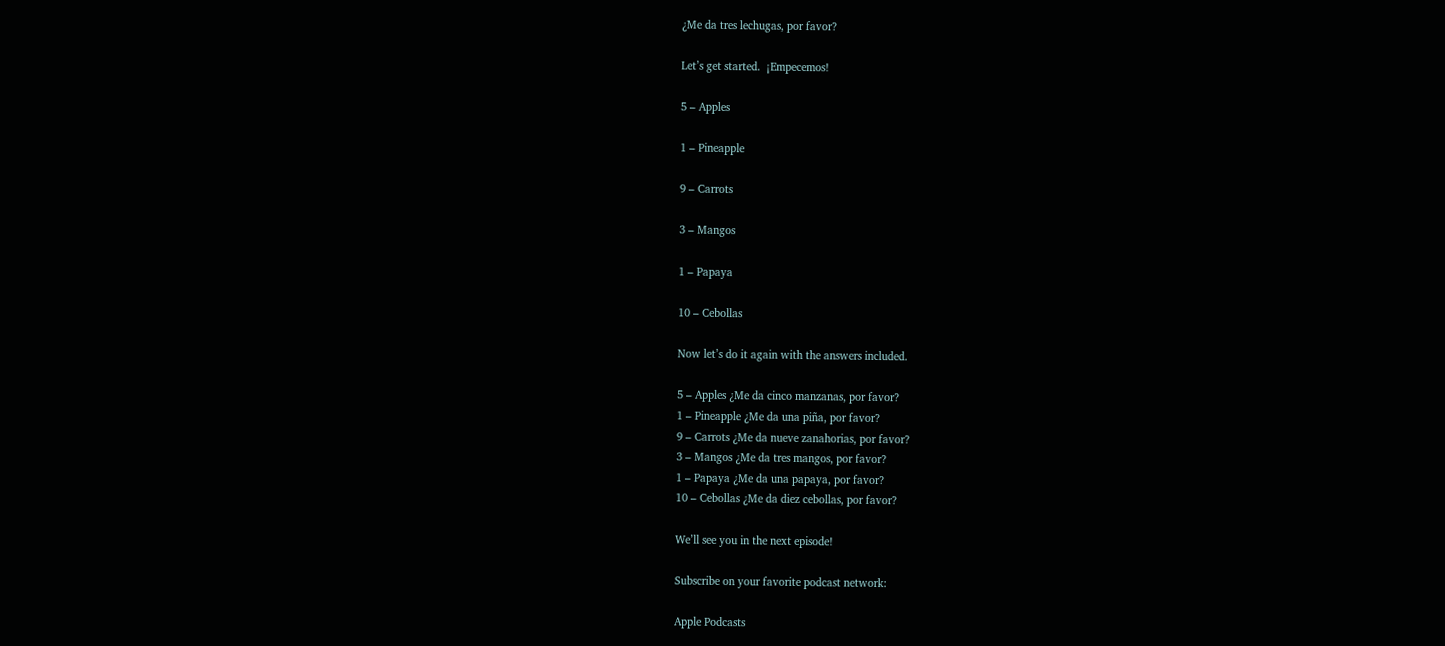¿Me da tres lechugas, por favor?

Let’s get started.  ¡Empecemos!

5 – Apples

1 – Pineapple

9 – Carrots

3 – Mangos

1 – Papaya

10 – Cebollas

Now let’s do it again with the answers included.

5 – Apples ¿Me da cinco manzanas, por favor?
1 – Pineapple ¿Me da una piña, por favor?
9 – Carrots ¿Me da nueve zanahorias, por favor?
3 – Mangos ¿Me da tres mangos, por favor?
1 – Papaya ¿Me da una papaya, por favor?
10 – Cebollas ¿Me da diez cebollas, por favor?

We’ll see you in the next episode!

Subscribe on your favorite podcast network:

Apple Podcasts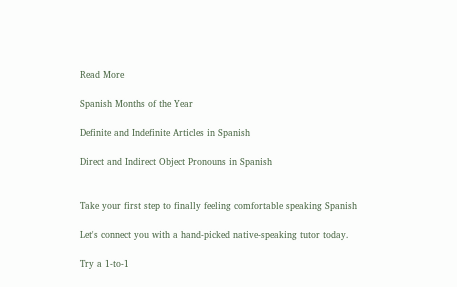Read More

Spanish Months of the Year

Definite and Indefinite Articles in Spanish

Direct and Indirect Object Pronouns in Spanish


Take your first step to finally feeling comfortable speaking Spanish

Let's connect you with a hand-picked native-speaking tutor today.

Try a 1-to-1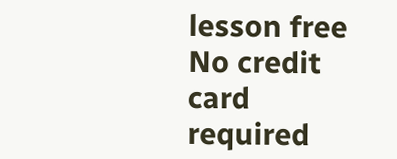lesson free
No credit card required